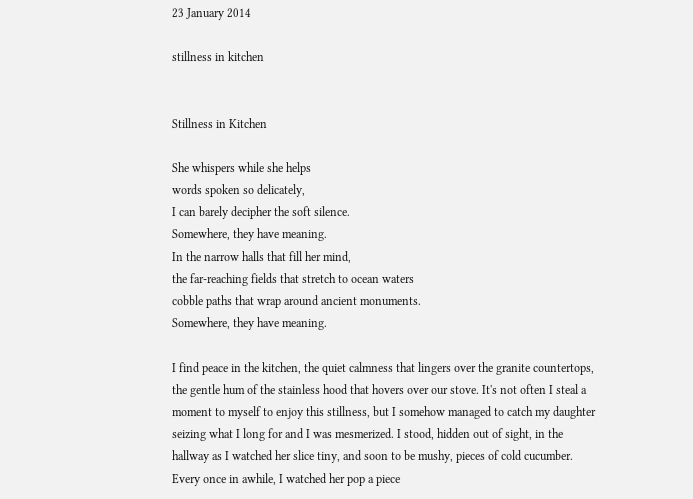23 January 2014

stillness in kitchen


Stillness in Kitchen

She whispers while she helps
words spoken so delicately,
I can barely decipher the soft silence.
Somewhere, they have meaning.
In the narrow halls that fill her mind,
the far-reaching fields that stretch to ocean waters
cobble paths that wrap around ancient monuments.
Somewhere, they have meaning.

I find peace in the kitchen, the quiet calmness that lingers over the granite countertops, the gentle hum of the stainless hood that hovers over our stove. It's not often I steal a moment to myself to enjoy this stillness, but I somehow managed to catch my daughter seizing what I long for and I was mesmerized. I stood, hidden out of sight, in the hallway as I watched her slice tiny, and soon to be mushy, pieces of cold cucumber. Every once in awhile, I watched her pop a piece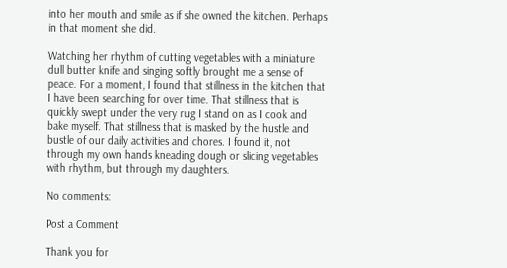into her mouth and smile as if she owned the kitchen. Perhaps in that moment she did.

Watching her rhythm of cutting vegetables with a miniature dull butter knife and singing softly brought me a sense of peace. For a moment, I found that stillness in the kitchen that I have been searching for over time. That stillness that is quickly swept under the very rug I stand on as I cook and bake myself. That stillness that is masked by the hustle and bustle of our daily activities and chores. I found it, not through my own hands kneading dough or slicing vegetables with rhythm, but through my daughters.

No comments:

Post a Comment

Thank you for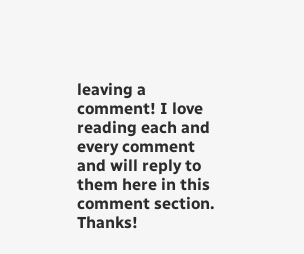leaving a comment! I love reading each and every comment and will reply to them here in this comment section. Thanks!